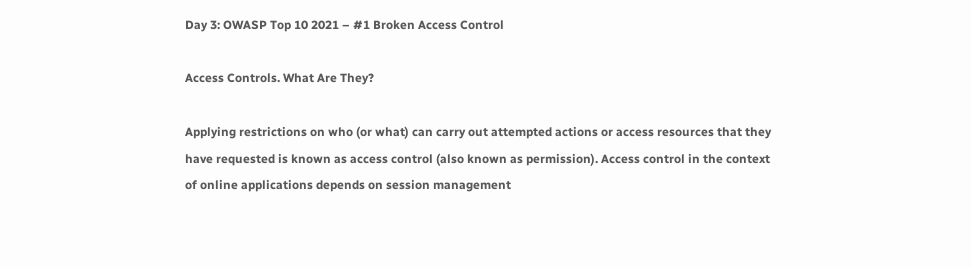Day 3: OWASP Top 10 2021 – #1 Broken Access Control

Access Controls. What Are They?

Applying restrictions on who (or what) can carry out attempted actions or access resources that they have requested is known as access control (also known as permission). Access control in the context of online applications depends on session management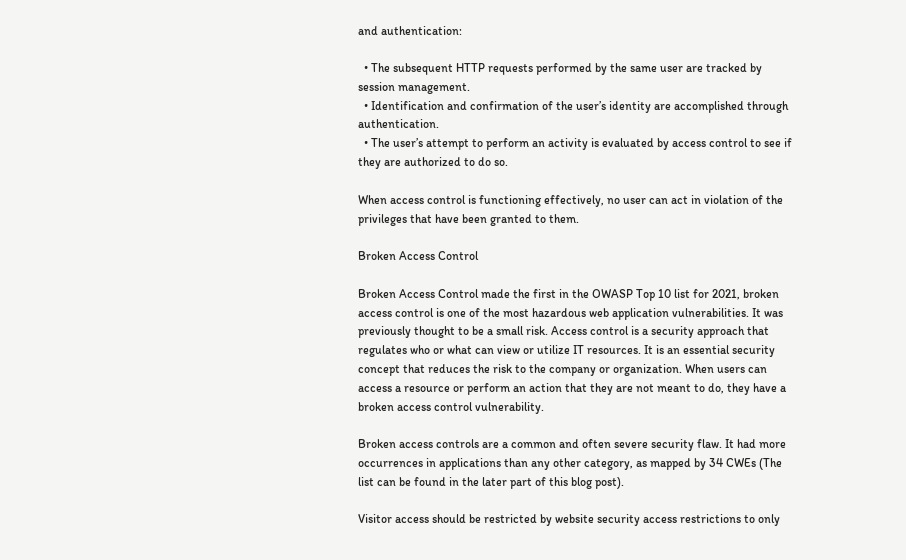and authentication:

  • The subsequent HTTP requests performed by the same user are tracked by session management.
  • Identification and confirmation of the user’s identity are accomplished through authentication.
  • The user’s attempt to perform an activity is evaluated by access control to see if they are authorized to do so.

When access control is functioning effectively, no user can act in violation of the privileges that have been granted to them.

Broken Access Control

Broken Access Control made the first in the OWASP Top 10 list for 2021, broken access control is one of the most hazardous web application vulnerabilities. It was previously thought to be a small risk. Access control is a security approach that regulates who or what can view or utilize IT resources. It is an essential security concept that reduces the risk to the company or organization. When users can access a resource or perform an action that they are not meant to do, they have a broken access control vulnerability.

Broken access controls are a common and often severe security flaw. It had more occurrences in applications than any other category, as mapped by 34 CWEs (The list can be found in the later part of this blog post).

Visitor access should be restricted by website security access restrictions to only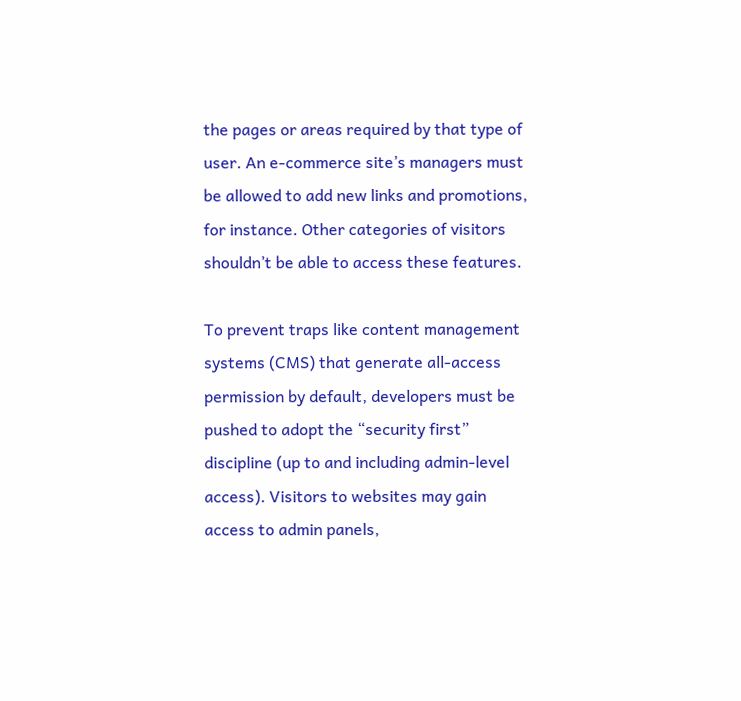the pages or areas required by that type of user. An e-commerce site’s managers must be allowed to add new links and promotions, for instance. Other categories of visitors shouldn’t be able to access these features.

To prevent traps like content management systems (CMS) that generate all-access permission by default, developers must be pushed to adopt the “security first” discipline (up to and including admin-level access). Visitors to websites may gain access to admin panels,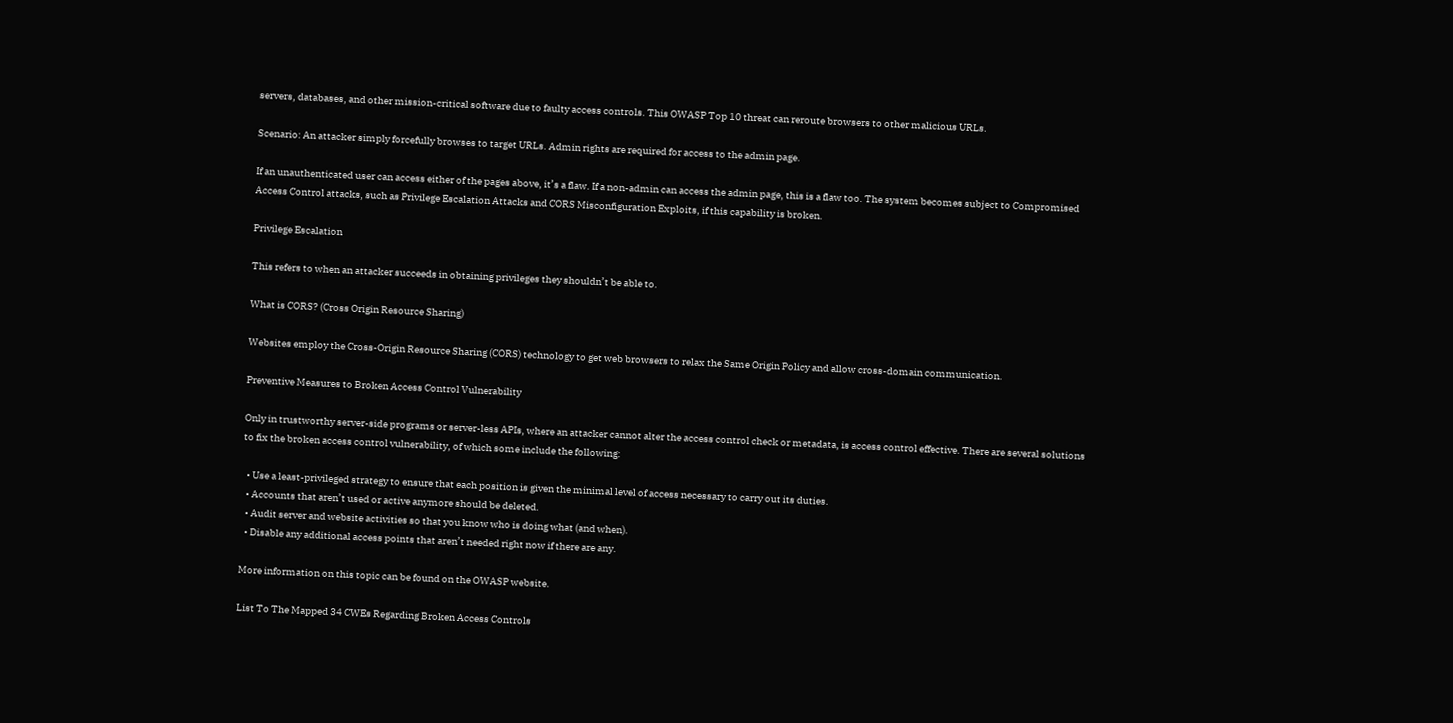servers, databases, and other mission-critical software due to faulty access controls. This OWASP Top 10 threat can reroute browsers to other malicious URLs.

Scenario: An attacker simply forcefully browses to target URLs. Admin rights are required for access to the admin page.

If an unauthenticated user can access either of the pages above, it’s a flaw. If a non-admin can access the admin page, this is a flaw too. The system becomes subject to Compromised Access Control attacks, such as Privilege Escalation Attacks and CORS Misconfiguration Exploits, if this capability is broken.

Privilege Escalation

This refers to when an attacker succeeds in obtaining privileges they shouldn’t be able to.

What is CORS? (Cross Origin Resource Sharing)

Websites employ the Cross-Origin Resource Sharing (CORS) technology to get web browsers to relax the Same Origin Policy and allow cross-domain communication.

Preventive Measures to Broken Access Control Vulnerability

Only in trustworthy server-side programs or server-less APIs, where an attacker cannot alter the access control check or metadata, is access control effective. There are several solutions to fix the broken access control vulnerability, of which some include the following:

  • Use a least-privileged strategy to ensure that each position is given the minimal level of access necessary to carry out its duties.
  • Accounts that aren’t used or active anymore should be deleted.
  • Audit server and website activities so that you know who is doing what (and when).
  • Disable any additional access points that aren’t needed right now if there are any.

More information on this topic can be found on the OWASP website.

List To The Mapped 34 CWEs Regarding Broken Access Controls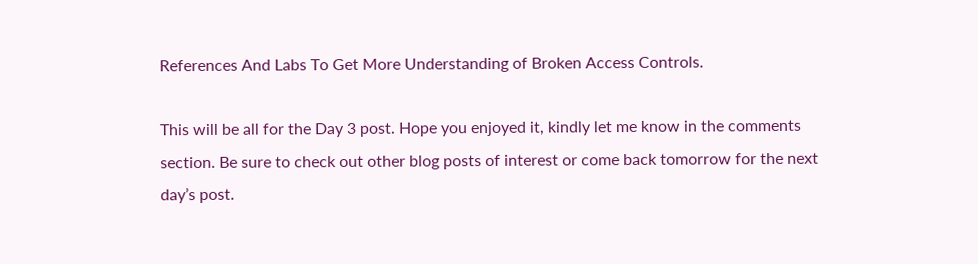References And Labs To Get More Understanding of Broken Access Controls.

This will be all for the Day 3 post. Hope you enjoyed it, kindly let me know in the comments section. Be sure to check out other blog posts of interest or come back tomorrow for the next day’s post.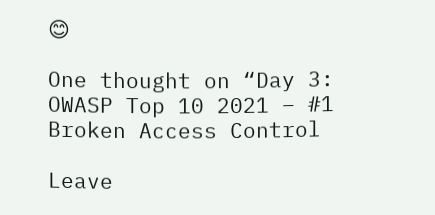😊

One thought on “Day 3: OWASP Top 10 2021 – #1 Broken Access Control

Leave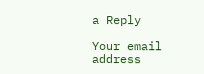a Reply

Your email address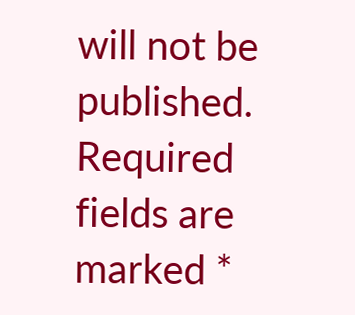will not be published. Required fields are marked *